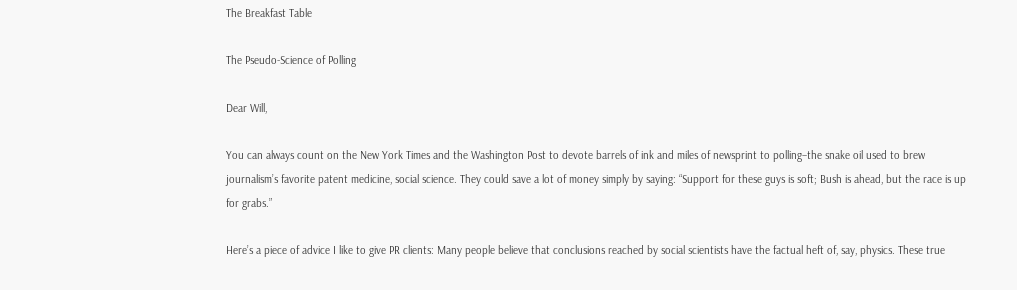The Breakfast Table

The Pseudo-Science of Polling

Dear Will,

You can always count on the New York Times and the Washington Post to devote barrels of ink and miles of newsprint to polling–the snake oil used to brew journalism’s favorite patent medicine, social science. They could save a lot of money simply by saying: “Support for these guys is soft; Bush is ahead, but the race is up for grabs.”

Here’s a piece of advice I like to give PR clients: Many people believe that conclusions reached by social scientists have the factual heft of, say, physics. These true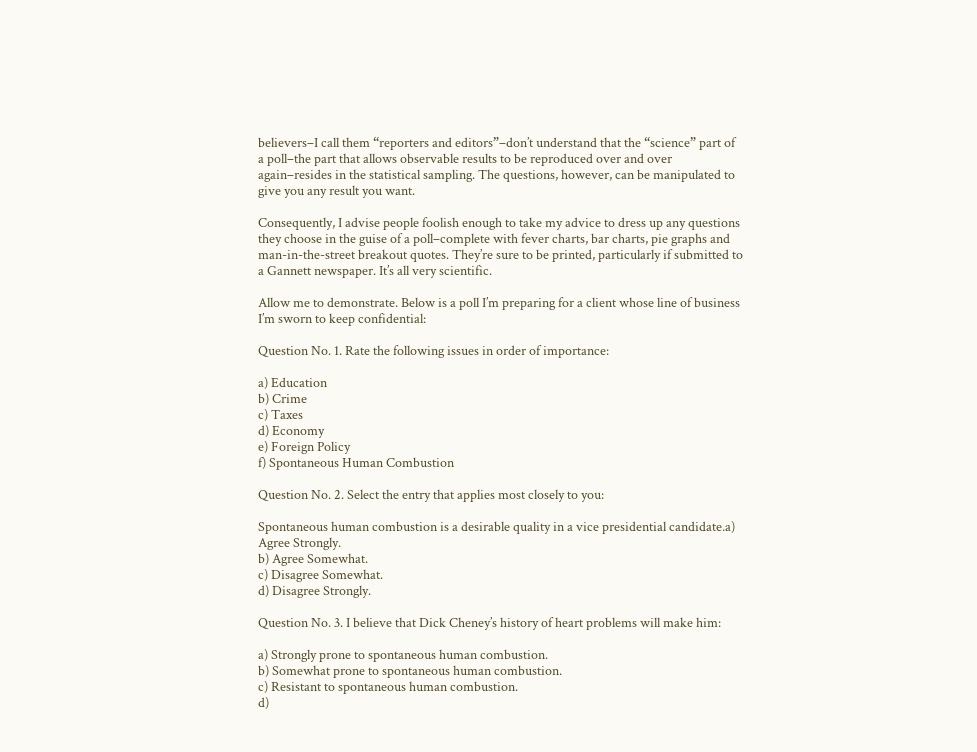believers–I call them “reporters and editors”–don’t understand that the “science” part of a poll–the part that allows observable results to be reproduced over and over again–resides in the statistical sampling. The questions, however, can be manipulated to give you any result you want.

Consequently, I advise people foolish enough to take my advice to dress up any questions they choose in the guise of a poll–complete with fever charts, bar charts, pie graphs and man-in-the-street breakout quotes. They’re sure to be printed, particularly if submitted to a Gannett newspaper. It’s all very scientific.

Allow me to demonstrate. Below is a poll I’m preparing for a client whose line of business I’m sworn to keep confidential:

Question No. 1. Rate the following issues in order of importance:

a) Education
b) Crime
c) Taxes
d) Economy
e) Foreign Policy
f) Spontaneous Human Combustion

Question No. 2. Select the entry that applies most closely to you:

Spontaneous human combustion is a desirable quality in a vice presidential candidate.a) Agree Strongly.
b) Agree Somewhat.
c) Disagree Somewhat.
d) Disagree Strongly.

Question No. 3. I believe that Dick Cheney’s history of heart problems will make him:

a) Strongly prone to spontaneous human combustion.
b) Somewhat prone to spontaneous human combustion.
c) Resistant to spontaneous human combustion.
d)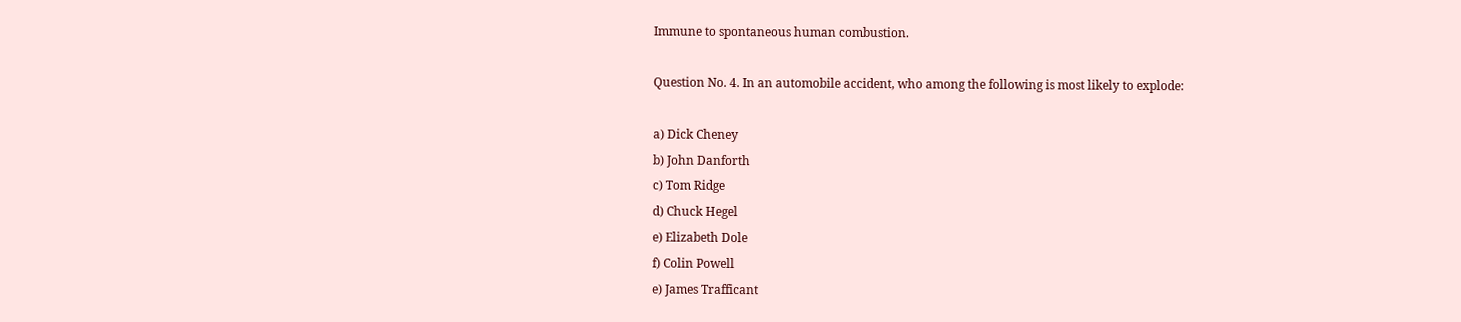Immune to spontaneous human combustion.

Question No. 4. In an automobile accident, who among the following is most likely to explode:

a) Dick Cheney
b) John Danforth
c) Tom Ridge
d) Chuck Hegel
e) Elizabeth Dole
f) Colin Powell
e) James Trafficant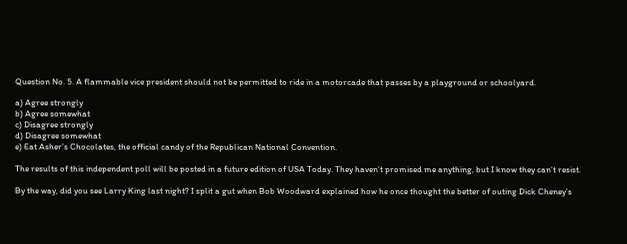Question No. 5. A flammable vice president should not be permitted to ride in a motorcade that passes by a playground or schoolyard.

a) Agree strongly
b) Agree somewhat
c) Disagree strongly
d) Disagree somewhat
e) Eat Asher’s Chocolates, the official candy of the Republican National Convention.

The results of this independent poll will be posted in a future edition of USA Today. They haven’t promised me anything, but I know they can’t resist.

By the way, did you see Larry King last night? I split a gut when Bob Woodward explained how he once thought the better of outing Dick Cheney’s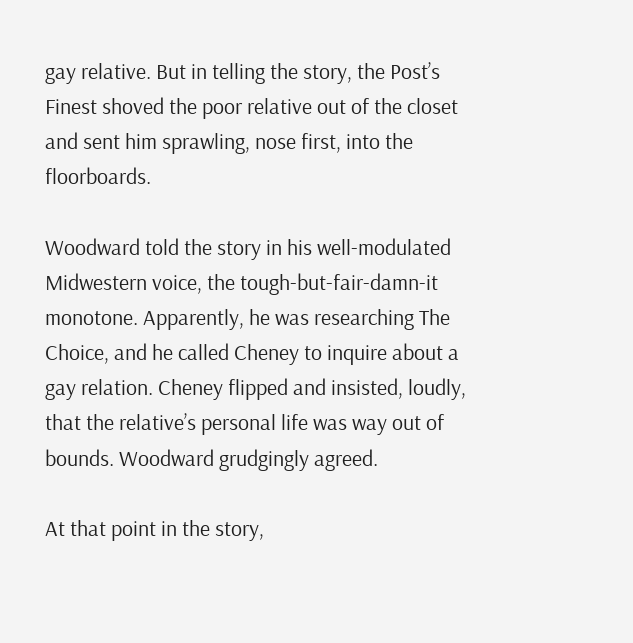gay relative. But in telling the story, the Post’s Finest shoved the poor relative out of the closet and sent him sprawling, nose first, into the floorboards.

Woodward told the story in his well-modulated Midwestern voice, the tough-but-fair-damn-it monotone. Apparently, he was researching The Choice, and he called Cheney to inquire about a gay relation. Cheney flipped and insisted, loudly, that the relative’s personal life was way out of bounds. Woodward grudgingly agreed.

At that point in the story,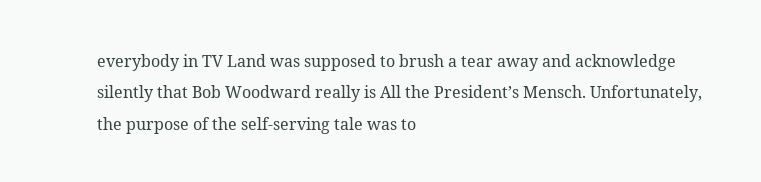everybody in TV Land was supposed to brush a tear away and acknowledge silently that Bob Woodward really is All the President’s Mensch. Unfortunately, the purpose of the self-serving tale was to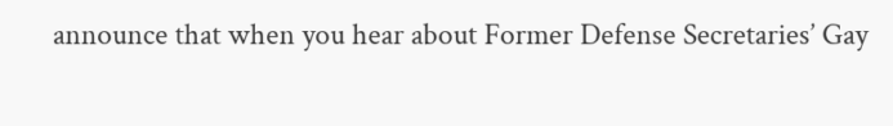announce that when you hear about Former Defense Secretaries’ Gay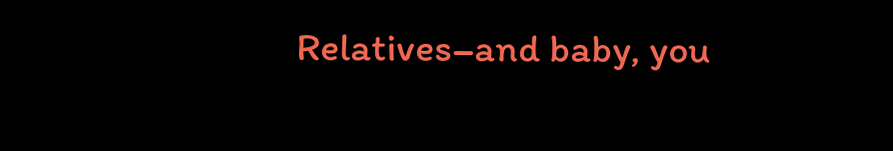Relatives–and baby, you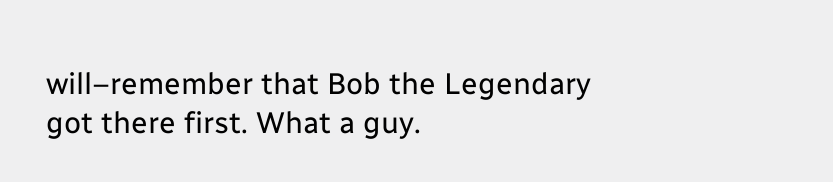will–remember that Bob the Legendary got there first. What a guy.